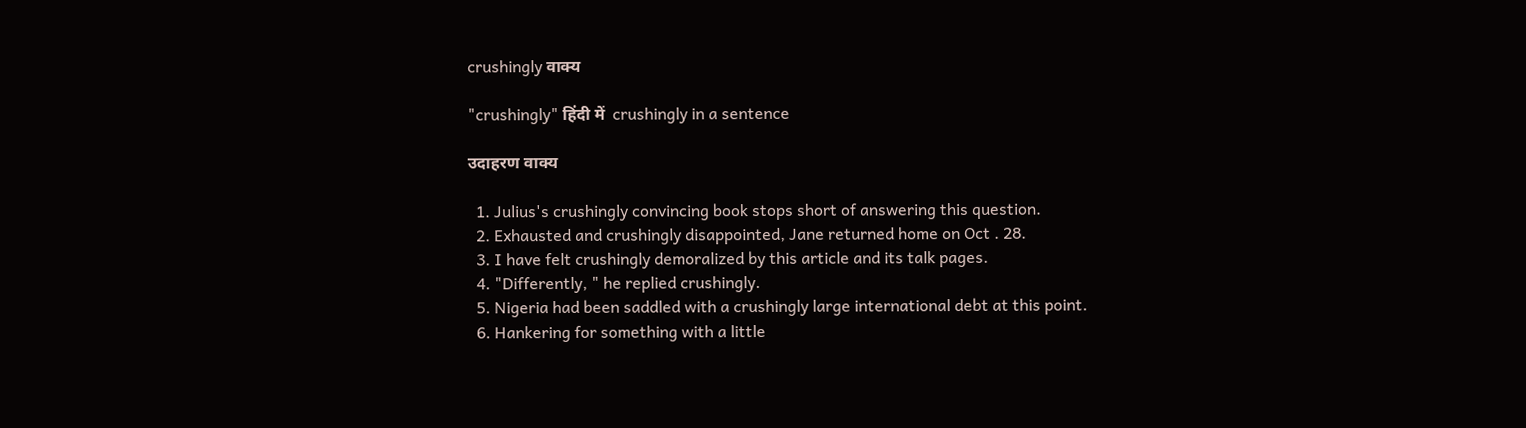crushingly वाक्य

"crushingly" हिंदी में  crushingly in a sentence

उदाहरण वाक्य

  1. Julius's crushingly convincing book stops short of answering this question.
  2. Exhausted and crushingly disappointed, Jane returned home on Oct . 28.
  3. I have felt crushingly demoralized by this article and its talk pages.
  4. "Differently, " he replied crushingly.
  5. Nigeria had been saddled with a crushingly large international debt at this point.
  6. Hankering for something with a little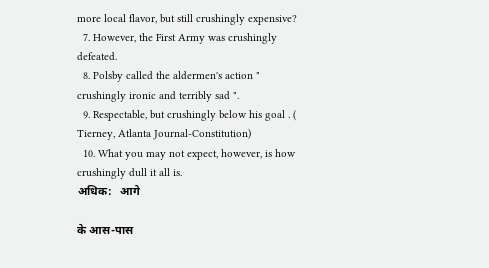more local flavor, but still crushingly expensive?
  7. However, the First Army was crushingly defeated.
  8. Polsby called the aldermen's action " crushingly ironic and terribly sad ".
  9. Respectable, but crushingly below his goal . ( Tierney, Atlanta Journal-Constitution)
  10. What you may not expect, however, is how crushingly dull it all is.
अधिक:   आगे

के आस-पास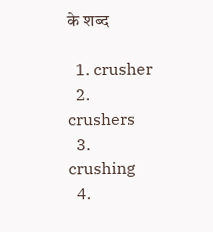के शब्द

  1. crusher
  2. crushers
  3. crushing
  4.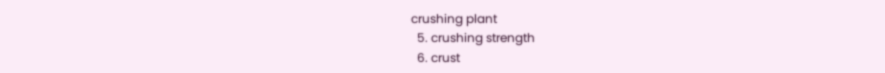crushing plant
  5. crushing strength
  6. crust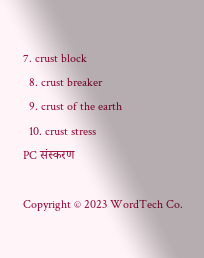7. crust block
  8. crust breaker
  9. crust of the earth
  10. crust stress
PC संस्करण

Copyright © 2023 WordTech Co.